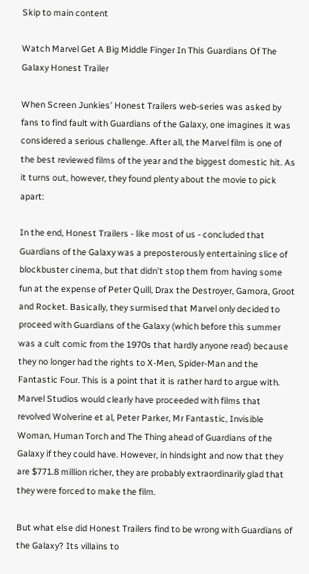Skip to main content

Watch Marvel Get A Big Middle Finger In This Guardians Of The Galaxy Honest Trailer

When Screen Junkies’ Honest Trailers web-series was asked by fans to find fault with Guardians of the Galaxy, one imagines it was considered a serious challenge. After all, the Marvel film is one of the best reviewed films of the year and the biggest domestic hit. As it turns out, however, they found plenty about the movie to pick apart:

In the end, Honest Trailers - like most of us - concluded that Guardians of the Galaxy was a preposterously entertaining slice of blockbuster cinema, but that didn’t stop them from having some fun at the expense of Peter Quill, Drax the Destroyer, Gamora, Groot and Rocket. Basically, they surmised that Marvel only decided to proceed with Guardians of the Galaxy (which before this summer was a cult comic from the 1970s that hardly anyone read) because they no longer had the rights to X-Men, Spider-Man and the Fantastic Four. This is a point that it is rather hard to argue with. Marvel Studios would clearly have proceeded with films that revolved Wolverine et al, Peter Parker, Mr Fantastic, Invisible Woman, Human Torch and The Thing ahead of Guardians of the Galaxy if they could have. However, in hindsight and now that they are $771.8 million richer, they are probably extraordinarily glad that they were forced to make the film.

But what else did Honest Trailers find to be wrong with Guardians of the Galaxy? Its villains to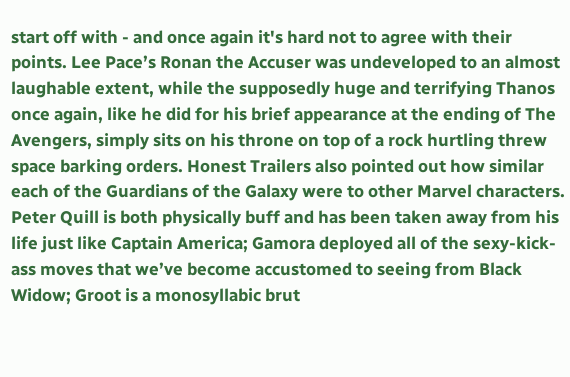start off with - and once again it's hard not to agree with their points. Lee Pace’s Ronan the Accuser was undeveloped to an almost laughable extent, while the supposedly huge and terrifying Thanos once again, like he did for his brief appearance at the ending of The Avengers, simply sits on his throne on top of a rock hurtling threw space barking orders. Honest Trailers also pointed out how similar each of the Guardians of the Galaxy were to other Marvel characters. Peter Quill is both physically buff and has been taken away from his life just like Captain America; Gamora deployed all of the sexy-kick-ass moves that we’ve become accustomed to seeing from Black Widow; Groot is a monosyllabic brut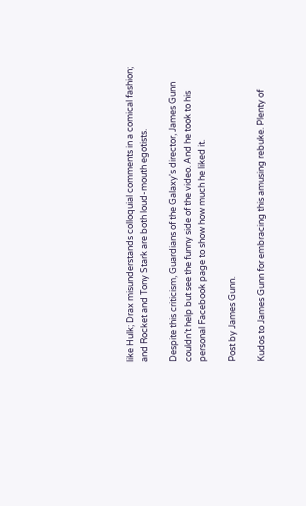like Hulk; Drax misunderstands colloquial comments in a comical fashion; and Rocket and Tony Stark are both loud-mouth egotists.

Despite this criticism, Guardians of the Galaxy's director, James Gunn couldn’t help but see the funny side of the video. And he took to his personal Facebook page to show how much he liked it.

Post by James Gunn.

Kudos to James Gunn for embracing this amusing rebuke. Plenty of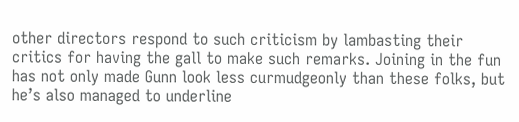other directors respond to such criticism by lambasting their critics for having the gall to make such remarks. Joining in the fun has not only made Gunn look less curmudgeonly than these folks, but he’s also managed to underline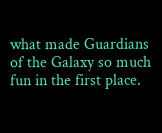what made Guardians of the Galaxy so much fun in the first place.